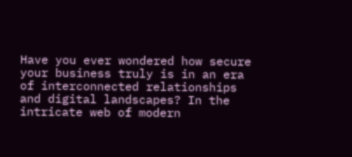Have you ever wondered how secure your business truly is in an era of interconnected relationships and digital landscapes? In the intricate web of modern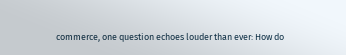commerce, one question echoes louder than ever: How do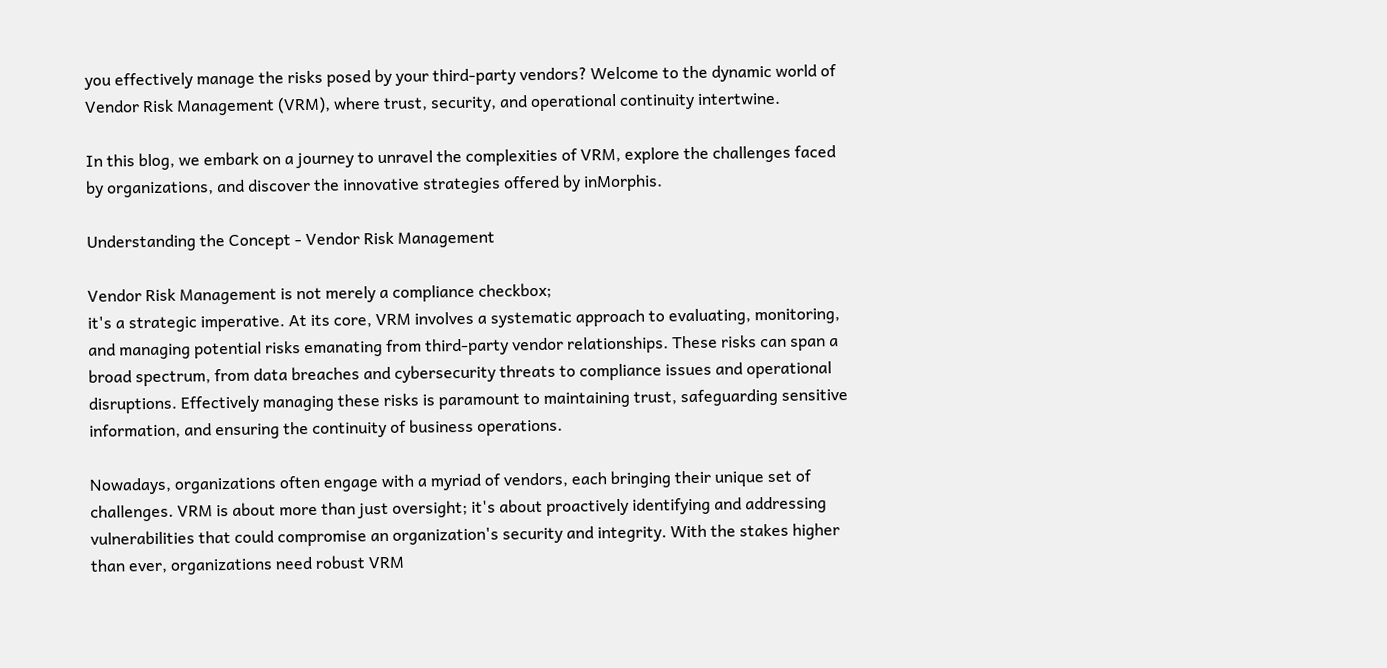you effectively manage the risks posed by your third-party vendors? Welcome to the dynamic world of Vendor Risk Management (VRM), where trust, security, and operational continuity intertwine.

In this blog, we embark on a journey to unravel the complexities of VRM, explore the challenges faced by organizations, and discover the innovative strategies offered by inMorphis.

Understanding the Concept - Vendor Risk Management

Vendor Risk Management is not merely a compliance checkbox;
it's a strategic imperative. At its core, VRM involves a systematic approach to evaluating, monitoring, and managing potential risks emanating from third-party vendor relationships. These risks can span a broad spectrum, from data breaches and cybersecurity threats to compliance issues and operational disruptions. Effectively managing these risks is paramount to maintaining trust, safeguarding sensitive information, and ensuring the continuity of business operations.

Nowadays, organizations often engage with a myriad of vendors, each bringing their unique set of challenges. VRM is about more than just oversight; it's about proactively identifying and addressing vulnerabilities that could compromise an organization's security and integrity. With the stakes higher than ever, organizations need robust VRM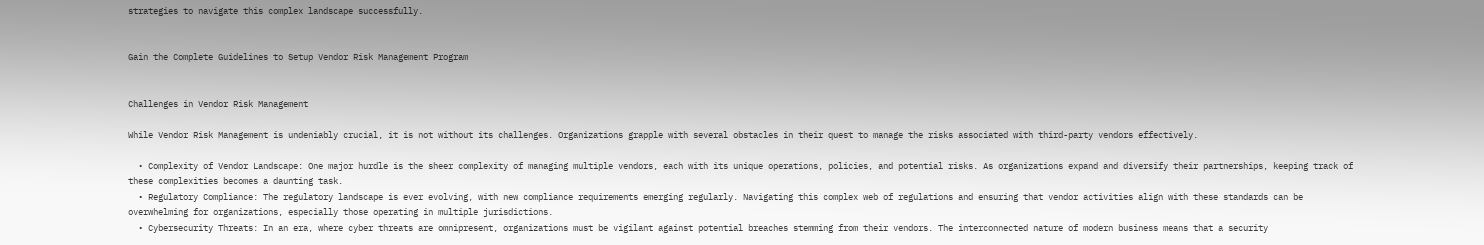strategies to navigate this complex landscape successfully.


Gain the Complete Guidelines to Setup Vendor Risk Management Program


Challenges in Vendor Risk Management

While Vendor Risk Management is undeniably crucial, it is not without its challenges. Organizations grapple with several obstacles in their quest to manage the risks associated with third-party vendors effectively.

  • Complexity of Vendor Landscape: One major hurdle is the sheer complexity of managing multiple vendors, each with its unique operations, policies, and potential risks. As organizations expand and diversify their partnerships, keeping track of these complexities becomes a daunting task.
  • Regulatory Compliance: The regulatory landscape is ever evolving, with new compliance requirements emerging regularly. Navigating this complex web of regulations and ensuring that vendor activities align with these standards can be overwhelming for organizations, especially those operating in multiple jurisdictions.
  • Cybersecurity Threats: In an era, where cyber threats are omnipresent, organizations must be vigilant against potential breaches stemming from their vendors. The interconnected nature of modern business means that a security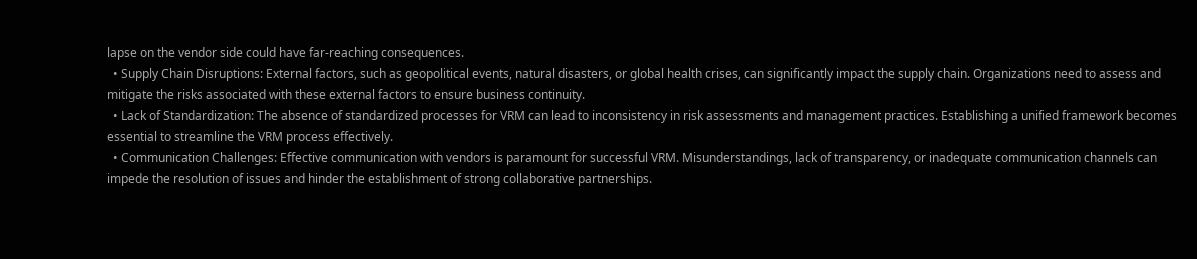lapse on the vendor side could have far-reaching consequences.
  • Supply Chain Disruptions: External factors, such as geopolitical events, natural disasters, or global health crises, can significantly impact the supply chain. Organizations need to assess and mitigate the risks associated with these external factors to ensure business continuity.
  • Lack of Standardization: The absence of standardized processes for VRM can lead to inconsistency in risk assessments and management practices. Establishing a unified framework becomes essential to streamline the VRM process effectively.
  • Communication Challenges: Effective communication with vendors is paramount for successful VRM. Misunderstandings, lack of transparency, or inadequate communication channels can impede the resolution of issues and hinder the establishment of strong collaborative partnerships.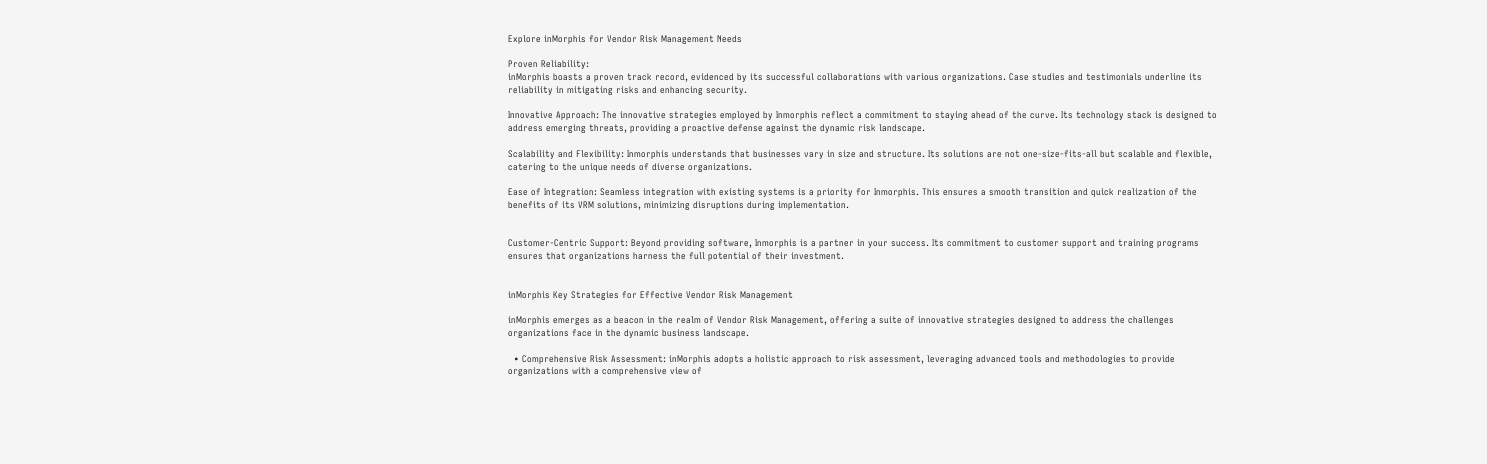Explore inMorphis for Vendor Risk Management Needs

Proven Reliability:
inMorphis boasts a proven track record, evidenced by its successful collaborations with various organizations. Case studies and testimonials underline its reliability in mitigating risks and enhancing security.

Innovative Approach: The innovative strategies employed by Inmorphis reflect a commitment to staying ahead of the curve. Its technology stack is designed to address emerging threats, providing a proactive defense against the dynamic risk landscape.

Scalability and Flexibility: Inmorphis understands that businesses vary in size and structure. Its solutions are not one-size-fits-all but scalable and flexible, catering to the unique needs of diverse organizations.

Ease of Integration: Seamless integration with existing systems is a priority for Inmorphis. This ensures a smooth transition and quick realization of the benefits of its VRM solutions, minimizing disruptions during implementation.


Customer-Centric Support: Beyond providing software, Inmorphis is a partner in your success. Its commitment to customer support and training programs ensures that organizations harness the full potential of their investment.


inMorphis Key Strategies for Effective Vendor Risk Management

inMorphis emerges as a beacon in the realm of Vendor Risk Management, offering a suite of innovative strategies designed to address the challenges organizations face in the dynamic business landscape.

  • Comprehensive Risk Assessment: inMorphis adopts a holistic approach to risk assessment, leveraging advanced tools and methodologies to provide organizations with a comprehensive view of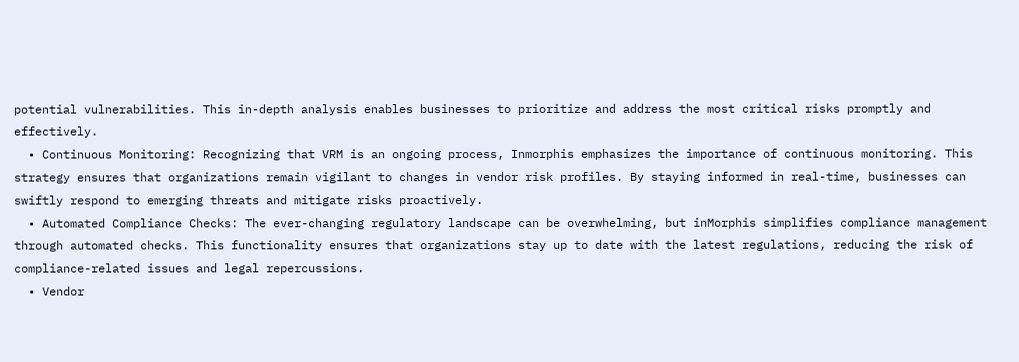potential vulnerabilities. This in-depth analysis enables businesses to prioritize and address the most critical risks promptly and effectively.
  • Continuous Monitoring: Recognizing that VRM is an ongoing process, Inmorphis emphasizes the importance of continuous monitoring. This strategy ensures that organizations remain vigilant to changes in vendor risk profiles. By staying informed in real-time, businesses can swiftly respond to emerging threats and mitigate risks proactively.
  • Automated Compliance Checks: The ever-changing regulatory landscape can be overwhelming, but inMorphis simplifies compliance management through automated checks. This functionality ensures that organizations stay up to date with the latest regulations, reducing the risk of compliance-related issues and legal repercussions.
  • Vendor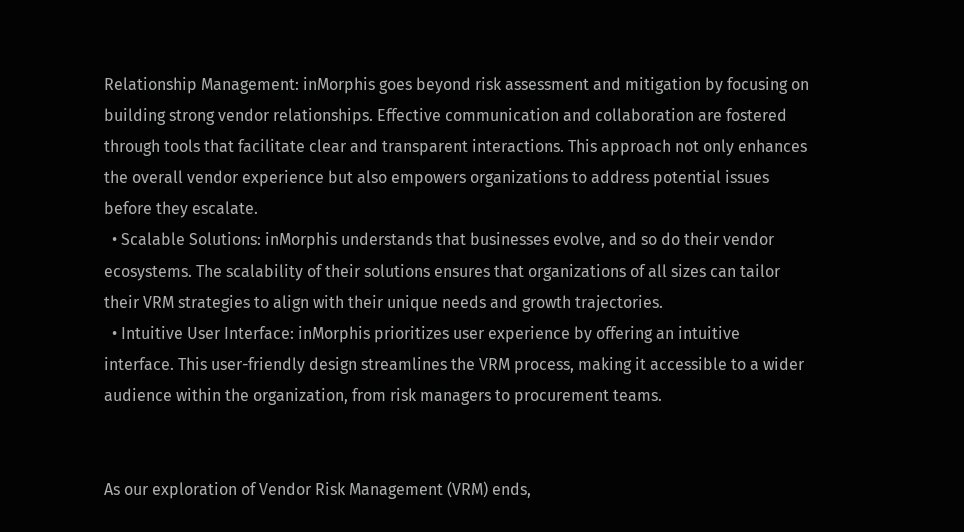Relationship Management: inMorphis goes beyond risk assessment and mitigation by focusing on building strong vendor relationships. Effective communication and collaboration are fostered through tools that facilitate clear and transparent interactions. This approach not only enhances the overall vendor experience but also empowers organizations to address potential issues before they escalate.
  • Scalable Solutions: inMorphis understands that businesses evolve, and so do their vendor ecosystems. The scalability of their solutions ensures that organizations of all sizes can tailor their VRM strategies to align with their unique needs and growth trajectories.
  • Intuitive User Interface: inMorphis prioritizes user experience by offering an intuitive interface. This user-friendly design streamlines the VRM process, making it accessible to a wider audience within the organization, from risk managers to procurement teams.


As our exploration of Vendor Risk Management (VRM) ends,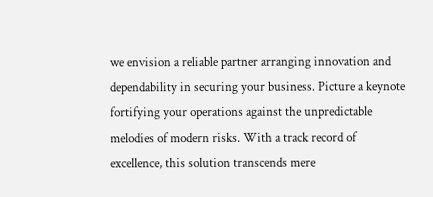we envision a reliable partner arranging innovation and dependability in securing your business. Picture a keynote fortifying your operations against the unpredictable melodies of modern risks. With a track record of excellence, this solution transcends mere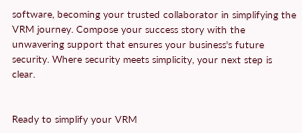software, becoming your trusted collaborator in simplifying the VRM journey. Compose your success story with the unwavering support that ensures your business's future security. Where security meets simplicity, your next step is clear.


Ready to simplify your VRM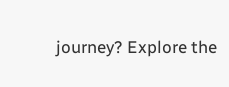journey? Explore the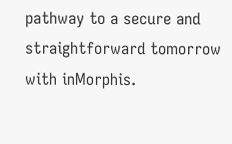pathway to a secure and straightforward tomorrow with inMorphis.